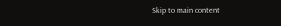Skip to main content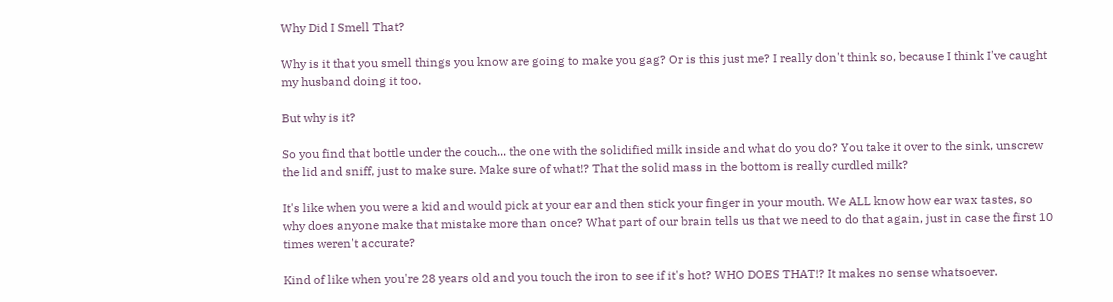Why Did I Smell That?

Why is it that you smell things you know are going to make you gag? Or is this just me? I really don't think so, because I think I've caught my husband doing it too.

But why is it?

So you find that bottle under the couch... the one with the solidified milk inside and what do you do? You take it over to the sink, unscrew the lid and sniff, just to make sure. Make sure of what!? That the solid mass in the bottom is really curdled milk?

It's like when you were a kid and would pick at your ear and then stick your finger in your mouth. We ALL know how ear wax tastes, so why does anyone make that mistake more than once? What part of our brain tells us that we need to do that again, just in case the first 10 times weren't accurate?

Kind of like when you're 28 years old and you touch the iron to see if it's hot? WHO DOES THAT!? It makes no sense whatsoever.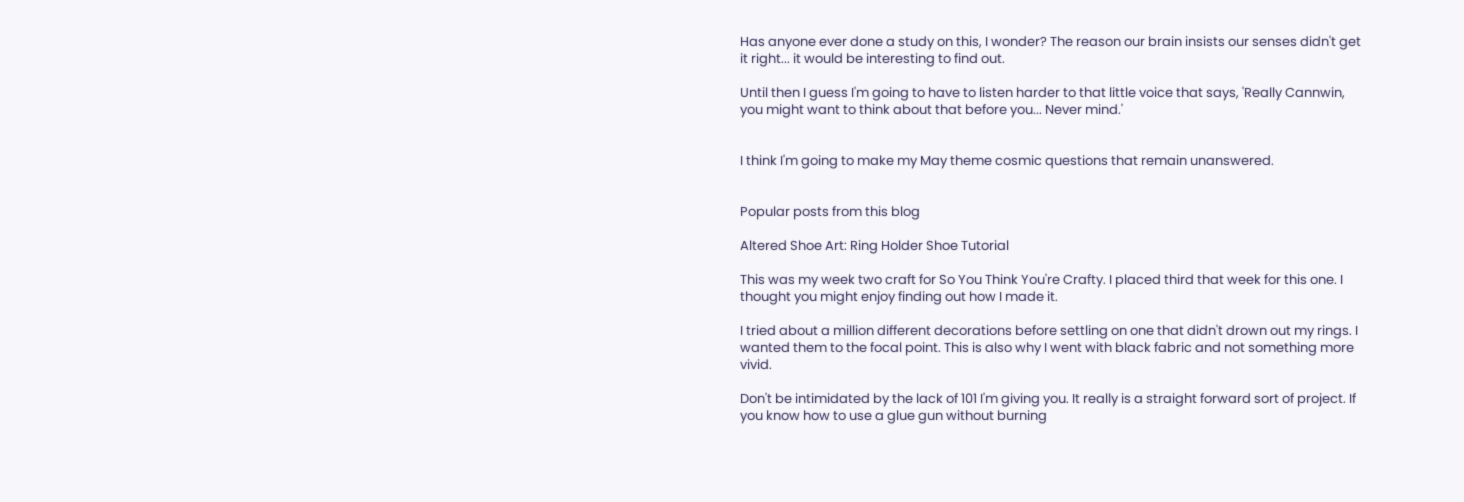Has anyone ever done a study on this, I wonder? The reason our brain insists our senses didn't get it right... it would be interesting to find out.

Until then I guess I'm going to have to listen harder to that little voice that says, 'Really Cannwin, you might want to think about that before you... Never mind.'


I think I'm going to make my May theme cosmic questions that remain unanswered.


Popular posts from this blog

Altered Shoe Art: Ring Holder Shoe Tutorial

This was my week two craft for So You Think You're Crafty. I placed third that week for this one. I thought you might enjoy finding out how I made it.

I tried about a million different decorations before settling on one that didn't drown out my rings. I wanted them to the focal point. This is also why I went with black fabric and not something more vivid.

Don't be intimidated by the lack of 101 I'm giving you. It really is a straight forward sort of project. If you know how to use a glue gun without burning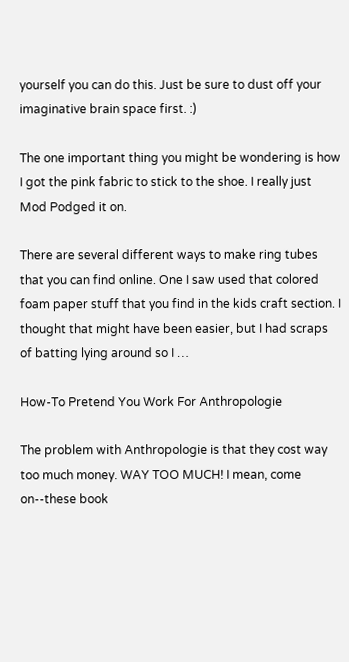yourself you can do this. Just be sure to dust off your imaginative brain space first. :)

The one important thing you might be wondering is how I got the pink fabric to stick to the shoe. I really just Mod Podged it on.

There are several different ways to make ring tubes that you can find online. One I saw used that colored foam paper stuff that you find in the kids craft section. I thought that might have been easier, but I had scraps of batting lying around so I …

How-To Pretend You Work For Anthropologie

The problem with Anthropologie is that they cost way too much money. WAY TOO MUCH! I mean, come on--these book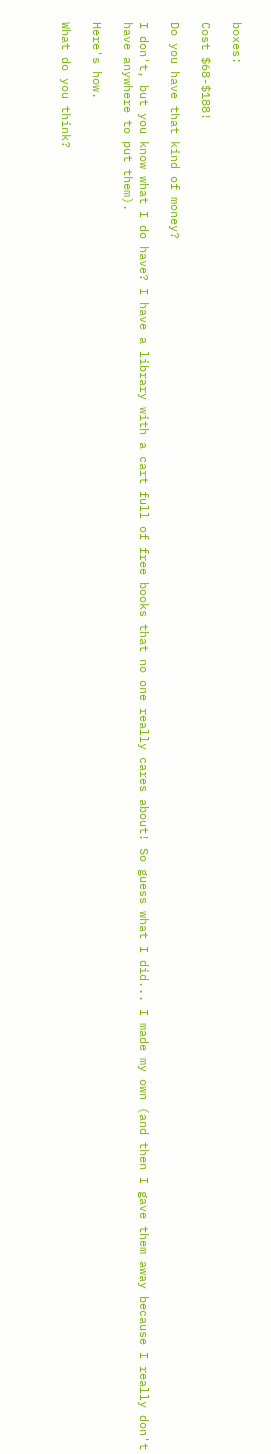boxes:

Cost $68-$188!

Do you have that kind of money?

I don't, but you know what I do have? I have a library with a cart full of free books that no one really cares about! So guess what I did... I made my own (and then I gave them away because I really don't have anywhere to put them).

Here's how.

What do you think?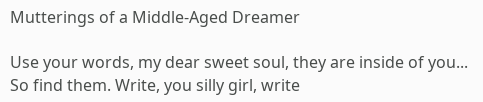Mutterings of a Middle-Aged Dreamer

Use your words, my dear sweet soul, they are inside of you... So find them. Write, you silly girl, write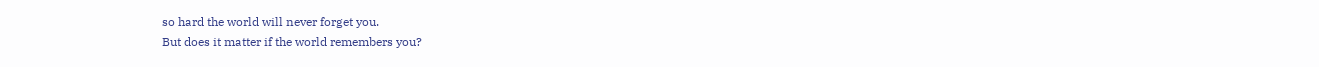so hard the world will never forget you.
But does it matter if the world remembers you?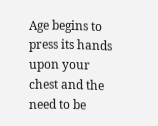Age begins to press its hands upon your chest and the need to be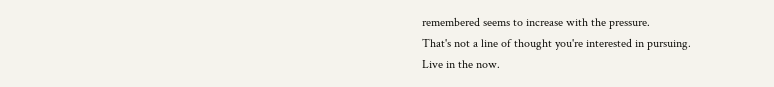remembered seems to increase with the pressure.
That's not a line of thought you're interested in pursuing.
Live in the now.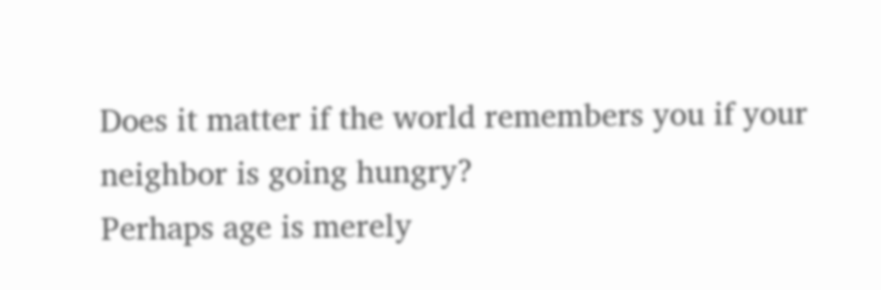Does it matter if the world remembers you if your neighbor is going hungry?
Perhaps age is merely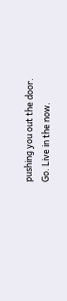pushing you out the door.
Go. Live in the now.